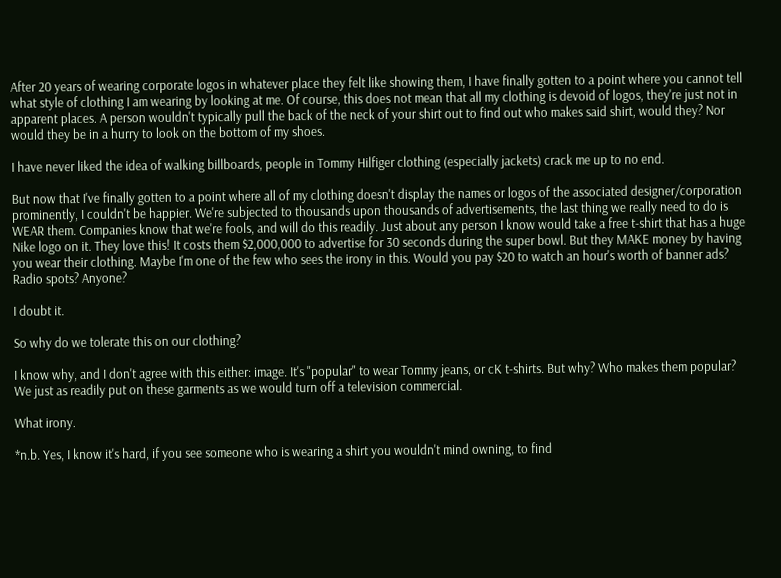After 20 years of wearing corporate logos in whatever place they felt like showing them, I have finally gotten to a point where you cannot tell what style of clothing I am wearing by looking at me. Of course, this does not mean that all my clothing is devoid of logos, they're just not in apparent places. A person wouldn't typically pull the back of the neck of your shirt out to find out who makes said shirt, would they? Nor would they be in a hurry to look on the bottom of my shoes.

I have never liked the idea of walking billboards, people in Tommy Hilfiger clothing (especially jackets) crack me up to no end.

But now that I've finally gotten to a point where all of my clothing doesn't display the names or logos of the associated designer/corporation prominently, I couldn't be happier. We're subjected to thousands upon thousands of advertisements, the last thing we really need to do is WEAR them. Companies know that we're fools, and will do this readily. Just about any person I know would take a free t-shirt that has a huge Nike logo on it. They love this! It costs them $2,000,000 to advertise for 30 seconds during the super bowl. But they MAKE money by having you wear their clothing. Maybe I'm one of the few who sees the irony in this. Would you pay $20 to watch an hour's worth of banner ads? Radio spots? Anyone?

I doubt it.

So why do we tolerate this on our clothing?

I know why, and I don't agree with this either: image. It's "popular" to wear Tommy jeans, or cK t-shirts. But why? Who makes them popular? We just as readily put on these garments as we would turn off a television commercial.

What irony.

*n.b. Yes, I know it's hard, if you see someone who is wearing a shirt you wouldn't mind owning, to find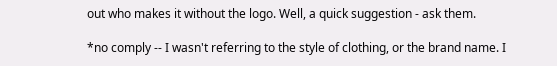out who makes it without the logo. Well, a quick suggestion - ask them.

*no comply -- I wasn't referring to the style of clothing, or the brand name. I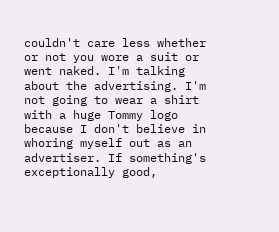couldn't care less whether or not you wore a suit or went naked. I'm talking about the advertising. I'm not going to wear a shirt with a huge Tommy logo because I don't believe in whoring myself out as an advertiser. If something's exceptionally good,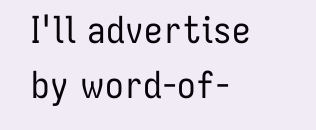I'll advertise by word-of-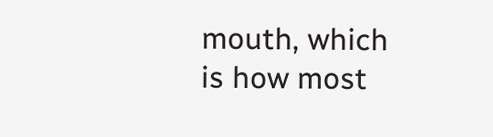mouth, which is how most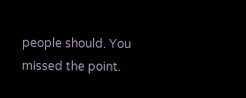people should. You missed the point.